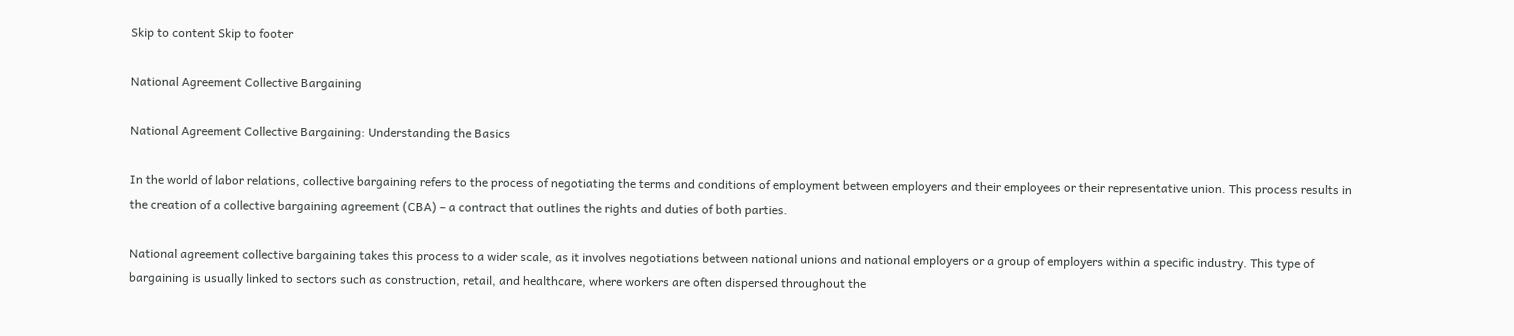Skip to content Skip to footer

National Agreement Collective Bargaining

National Agreement Collective Bargaining: Understanding the Basics

In the world of labor relations, collective bargaining refers to the process of negotiating the terms and conditions of employment between employers and their employees or their representative union. This process results in the creation of a collective bargaining agreement (CBA) – a contract that outlines the rights and duties of both parties.

National agreement collective bargaining takes this process to a wider scale, as it involves negotiations between national unions and national employers or a group of employers within a specific industry. This type of bargaining is usually linked to sectors such as construction, retail, and healthcare, where workers are often dispersed throughout the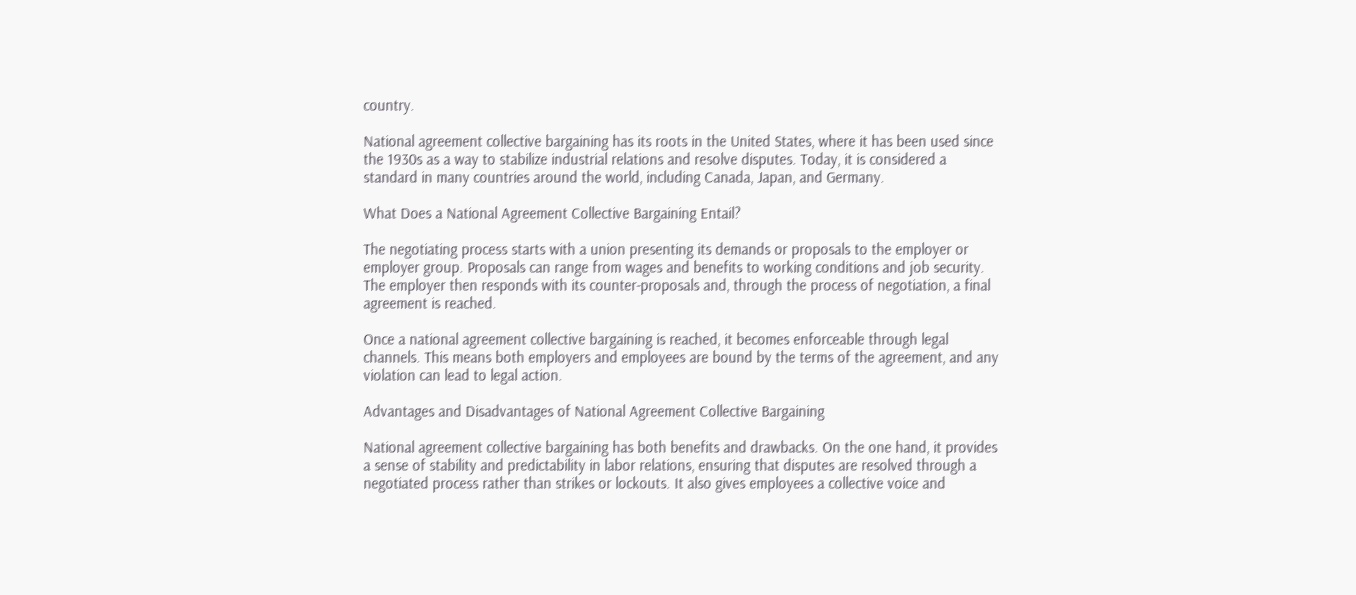country.

National agreement collective bargaining has its roots in the United States, where it has been used since the 1930s as a way to stabilize industrial relations and resolve disputes. Today, it is considered a standard in many countries around the world, including Canada, Japan, and Germany.

What Does a National Agreement Collective Bargaining Entail?

The negotiating process starts with a union presenting its demands or proposals to the employer or employer group. Proposals can range from wages and benefits to working conditions and job security. The employer then responds with its counter-proposals and, through the process of negotiation, a final agreement is reached.

Once a national agreement collective bargaining is reached, it becomes enforceable through legal channels. This means both employers and employees are bound by the terms of the agreement, and any violation can lead to legal action.

Advantages and Disadvantages of National Agreement Collective Bargaining

National agreement collective bargaining has both benefits and drawbacks. On the one hand, it provides a sense of stability and predictability in labor relations, ensuring that disputes are resolved through a negotiated process rather than strikes or lockouts. It also gives employees a collective voice and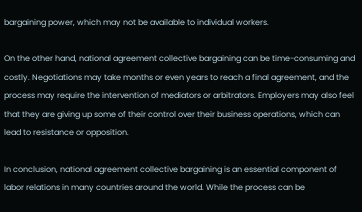bargaining power, which may not be available to individual workers.

On the other hand, national agreement collective bargaining can be time-consuming and costly. Negotiations may take months or even years to reach a final agreement, and the process may require the intervention of mediators or arbitrators. Employers may also feel that they are giving up some of their control over their business operations, which can lead to resistance or opposition.

In conclusion, national agreement collective bargaining is an essential component of labor relations in many countries around the world. While the process can be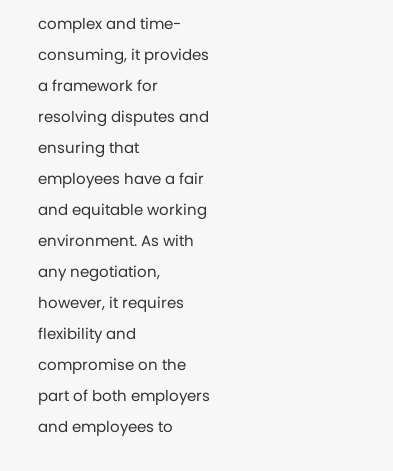complex and time-consuming, it provides a framework for resolving disputes and ensuring that employees have a fair and equitable working environment. As with any negotiation, however, it requires flexibility and compromise on the part of both employers and employees to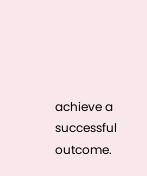achieve a successful outcome.